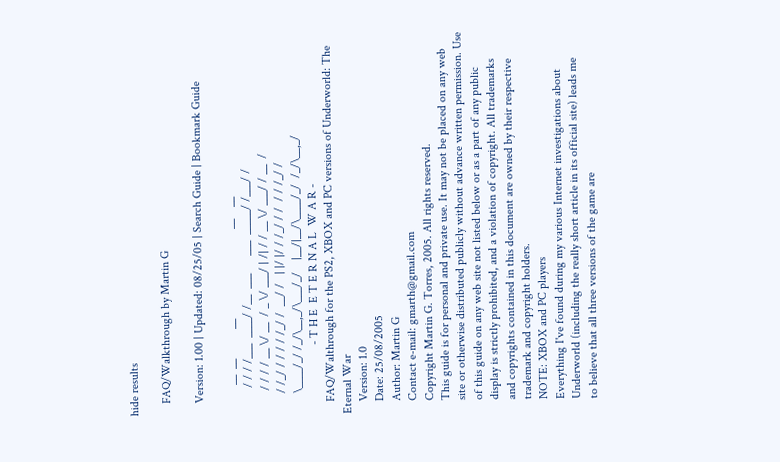hide results

    FAQ/Walkthrough by Martin G

    Version: 1.00 | Updated: 08/25/05 | Search Guide | Bookmark Guide

          __  __          __                              __    __
         / / / /___  ____/ /__  ___      ___  _____/ /___/ /
        / / / / __ \/ __  / _ \/ ___/ | /| / / __ \/ ___/ / __  /
       / /_/ / / / / /_/ /  __/ /   | |/ |/ / /_/ / /  / / /_/ /
       \____/_/ /_/\__,_/\___/_/    |__/|__/\____/_/  /_/\__,_/
                       - T H E  E T E R N A L  W A R -
    FAQ/Walthrough for the PS2, XBOX and PC versions of Underworld: The Eternal War
    Version: 1.0
    Date: 25/08/2005
    Author: Martin G
    Contact e-mail: gmarth@gmail.com
    Copyright Martin G. Torres, 2005. All rights reserved.
    This guide is for personal and private use. It may not be placed on any web
    site or otherwise distributed publicly without advance written permission. Use
    of this guide on any web site not listed below or as a part of any public
    display is strictly prohibited, and a violation of copyright. All trademarks
    and copyrights contained in this document are owned by their respective
    trademark and copyright holders.
    NOTE: XBOX and PC players
    Everything I've found during my various Internet investigations about
    Underworld (including the really short article in its official site) leads me
    to believe that all three versions of the game are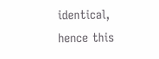identical, hence this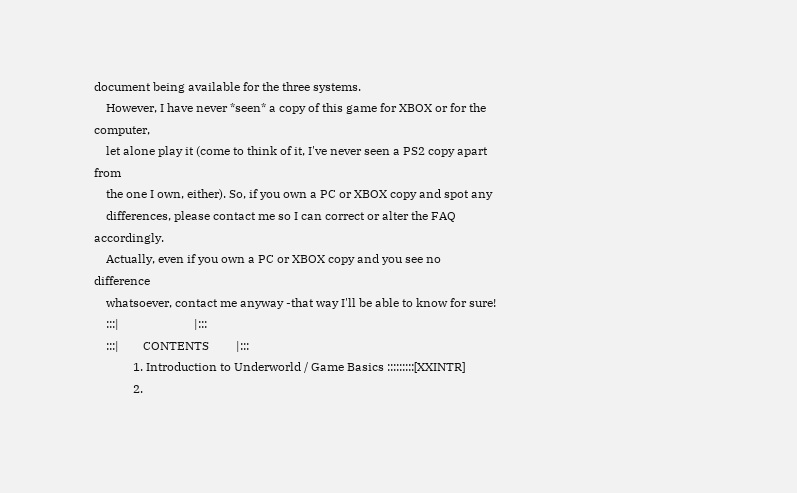document being available for the three systems.
    However, I have never *seen* a copy of this game for XBOX or for the computer,
    let alone play it (come to think of it, I've never seen a PS2 copy apart from
    the one I own, either). So, if you own a PC or XBOX copy and spot any
    differences, please contact me so I can correct or alter the FAQ accordingly.
    Actually, even if you own a PC or XBOX copy and you see no difference
    whatsoever, contact me anyway -that way I'll be able to know for sure!
    :::|                         |:::
    :::|        CONTENTS         |:::
             1. Introduction to Underworld / Game Basics :::::::::[XXINTR]
             2.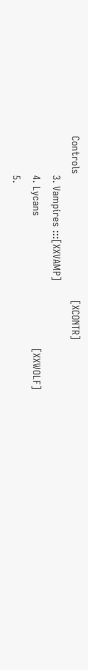Controls                                          [XCONTR]
             3. Vampires :::[XXVAMP]
             4. Lycans                                            [XXWOLF]
             5.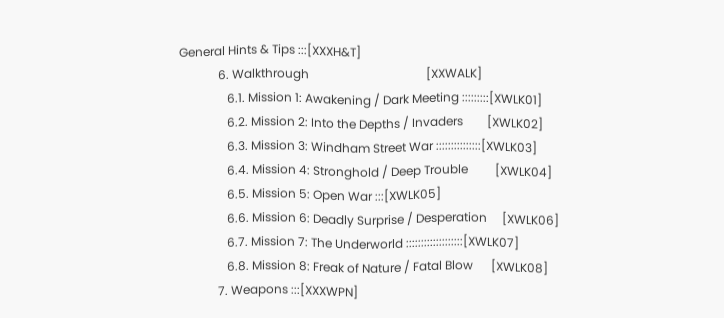General Hints & Tips :::[XXXH&T]
             6. Walkthrough                                       [XXWALK]
                6.1. Mission 1: Awakening / Dark Meeting :::::::::[XWLK01]
                6.2. Mission 2: Into the Depths / Invaders        [XWLK02]
                6.3. Mission 3: Windham Street War :::::::::::::::[XWLK03]
                6.4. Mission 4: Stronghold / Deep Trouble         [XWLK04]
                6.5. Mission 5: Open War :::[XWLK05]
                6.6. Mission 6: Deadly Surprise / Desperation     [XWLK06]
                6.7. Mission 7: The Underworld :::::::::::::::::::[XWLK07]
                6.8. Mission 8: Freak of Nature / Fatal Blow      [XWLK08]
             7. Weapons :::[XXXWPN]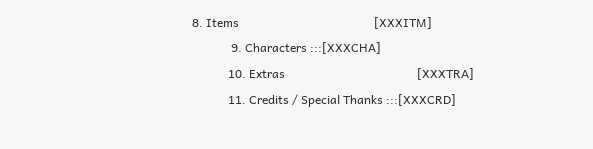8. Items                                             [XXXITM]
             9. Characters :::[XXXCHA]
            10. Extras                                            [XXXTRA]
            11. Credits / Special Thanks :::[XXXCRD]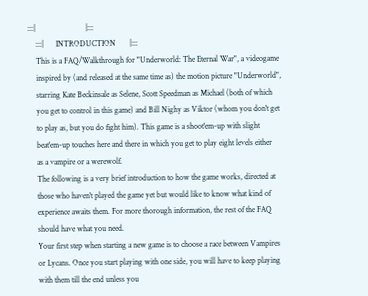:::|                         |:::
    :::|      INTRODUCTION       |:::
    This is a FAQ/Walkthrough for "Underworld: The Eternal War", a videogame
    inspired by (and released at the same time as) the motion picture "Underworld",
    starring Kate Beckinsale as Selene, Scott Speedman as Michael (both of which
    you get to control in this game) and Bill Nighy as Viktor (whom you don't get
    to play as, but you do fight him). This game is a shoot'em-up with slight
    beat'em-up touches here and there in which you get to play eight levels either
    as a vampire or a werewolf.
    The following is a very brief introduction to how the game works, directed at
    those who haven't played the game yet but would like to know what kind of
    experience awaits them. For more thorough information, the rest of the FAQ
    should have what you need.
    Your first step when starting a new game is to choose a race between Vampires
    or Lycans. Once you start playing with one side, you will have to keep playing
    with them till the end unless you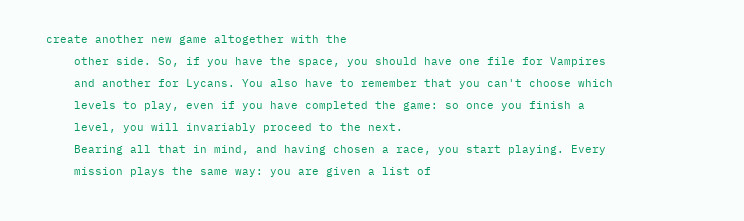create another new game altogether with the
    other side. So, if you have the space, you should have one file for Vampires
    and another for Lycans. You also have to remember that you can't choose which
    levels to play, even if you have completed the game: so once you finish a
    level, you will invariably proceed to the next.
    Bearing all that in mind, and having chosen a race, you start playing. Every
    mission plays the same way: you are given a list of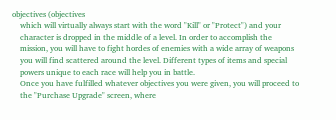objectives (objectives
    which will virtually always start with the word "Kill" or "Protect") and your
    character is dropped in the middle of a level. In order to accomplish the
    mission, you will have to fight hordes of enemies with a wide array of weapons
    you will find scattered around the level. Different types of items and special
    powers unique to each race will help you in battle.
    Once you have fulfilled whatever objectives you were given, you will proceed to
    the "Purchase Upgrade" screen, where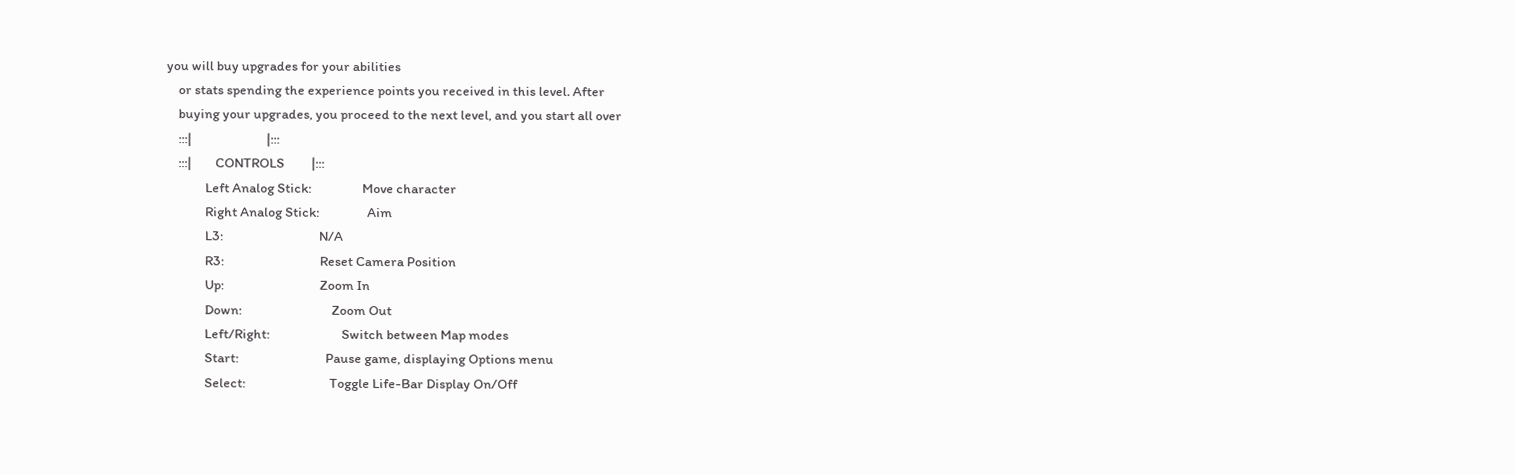you will buy upgrades for your abilities
    or stats spending the experience points you received in this level. After
    buying your upgrades, you proceed to the next level, and you start all over
    :::|                         |:::
    :::|        CONTROLS         |:::
             Left Analog Stick:                 Move character
             Right Analog Stick:                Aim
             L3:                                N/A
             R3:                                Reset Camera Position
             Up:                                Zoom In
             Down:                              Zoom Out
             Left/Right:                        Switch between Map modes
             Start:                             Pause game, displaying Options menu
             Select:                            Toggle Life-Bar Display On/Off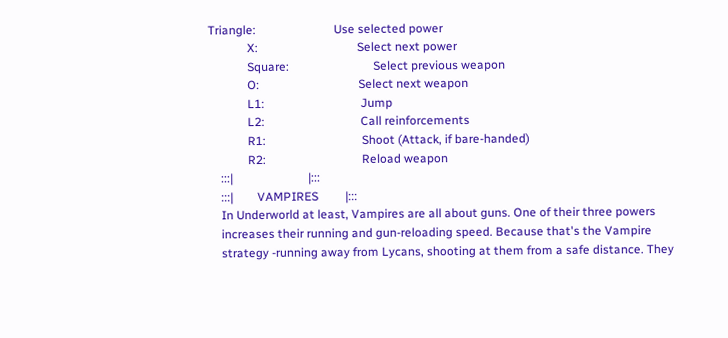Triangle:                          Use selected power
             X:                                 Select next power
             Square:                            Select previous weapon
             O:                                 Select next weapon
             L1:                                Jump
             L2:                                Call reinforcements
             R1:                                Shoot (Attack, if bare-handed)
             R2:                                Reload weapon
    :::|                         |:::
    :::|        VAMPIRES         |:::
    In Underworld at least, Vampires are all about guns. One of their three powers
    increases their running and gun-reloading speed. Because that's the Vampire
    strategy -running away from Lycans, shooting at them from a safe distance. They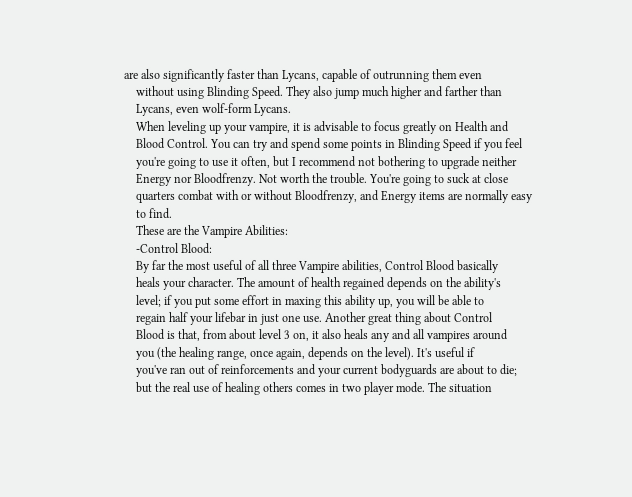are also significantly faster than Lycans, capable of outrunning them even
    without using Blinding Speed. They also jump much higher and farther than
    Lycans, even wolf-form Lycans.
    When leveling up your vampire, it is advisable to focus greatly on Health and
    Blood Control. You can try and spend some points in Blinding Speed if you feel
    you're going to use it often, but I recommend not bothering to upgrade neither
    Energy nor Bloodfrenzy. Not worth the trouble. You're going to suck at close
    quarters combat with or without Bloodfrenzy, and Energy items are normally easy
    to find.
    These are the Vampire Abilities:
    -Control Blood:
    By far the most useful of all three Vampire abilities, Control Blood basically
    heals your character. The amount of health regained depends on the ability's
    level; if you put some effort in maxing this ability up, you will be able to
    regain half your lifebar in just one use. Another great thing about Control
    Blood is that, from about level 3 on, it also heals any and all vampires around
    you (the healing range, once again, depends on the level). It's useful if
    you've ran out of reinforcements and your current bodyguards are about to die;
    but the real use of healing others comes in two player mode. The situation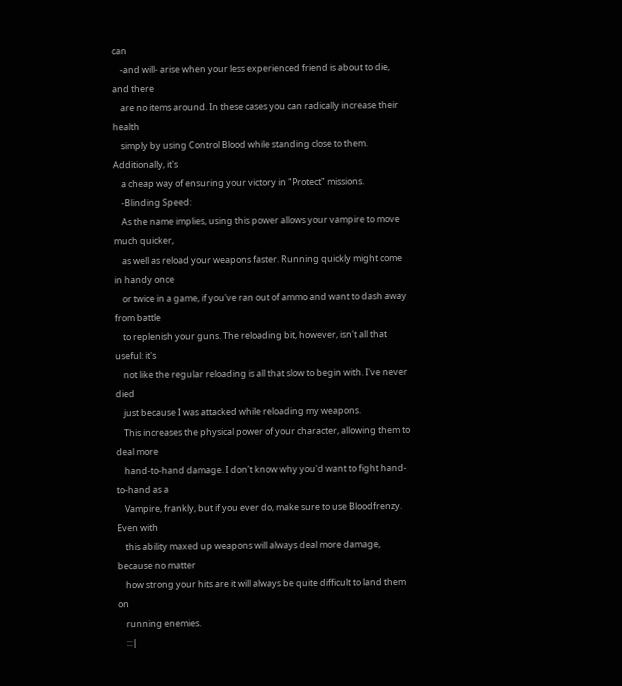can
    -and will- arise when your less experienced friend is about to die, and there
    are no items around. In these cases you can radically increase their health
    simply by using Control Blood while standing close to them. Additionally, it's
    a cheap way of ensuring your victory in "Protect" missions.
    -Blinding Speed:
    As the name implies, using this power allows your vampire to move much quicker,
    as well as reload your weapons faster. Running quickly might come in handy once
    or twice in a game, if you've ran out of ammo and want to dash away from battle
    to replenish your guns. The reloading bit, however, isn't all that useful: it's
    not like the regular reloading is all that slow to begin with. I've never died
    just because I was attacked while reloading my weapons.
    This increases the physical power of your character, allowing them to deal more
    hand-to-hand damage. I don't know why you'd want to fight hand-to-hand as a
    Vampire, frankly, but if you ever do, make sure to use Bloodfrenzy. Even with
    this ability maxed up weapons will always deal more damage, because no matter
    how strong your hits are it will always be quite difficult to land them on
    running enemies.
    :::|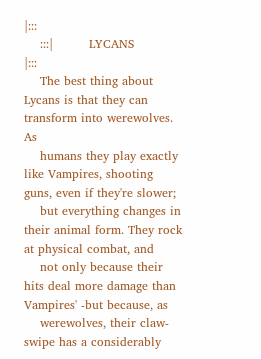|:::
    :::|         LYCANS          |:::
    The best thing about Lycans is that they can transform into werewolves. As
    humans they play exactly like Vampires, shooting guns, even if they're slower;
    but everything changes in their animal form. They rock at physical combat, and
    not only because their hits deal more damage than Vampires' -but because, as
    werewolves, their claw-swipe has a considerably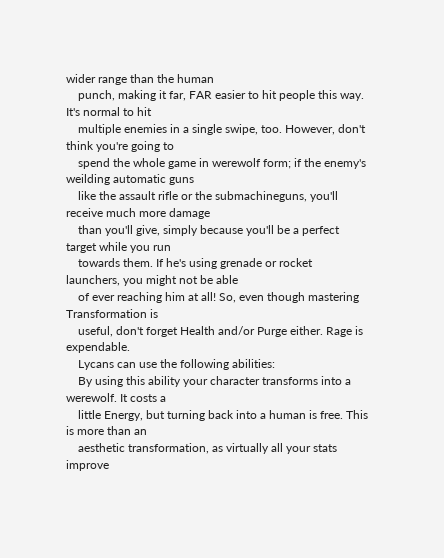wider range than the human
    punch, making it far, FAR easier to hit people this way. It's normal to hit
    multiple enemies in a single swipe, too. However, don't think you're going to
    spend the whole game in werewolf form; if the enemy's weilding automatic guns
    like the assault rifle or the submachineguns, you'll receive much more damage
    than you'll give, simply because you'll be a perfect target while you run
    towards them. If he's using grenade or rocket launchers, you might not be able
    of ever reaching him at all! So, even though mastering Transformation is
    useful, don't forget Health and/or Purge either. Rage is expendable.
    Lycans can use the following abilities:
    By using this ability your character transforms into a werewolf. It costs a
    little Energy, but turning back into a human is free. This is more than an
    aesthetic transformation, as virtually all your stats improve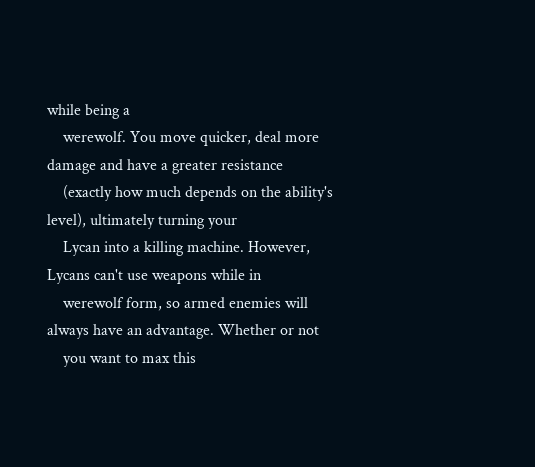while being a
    werewolf. You move quicker, deal more damage and have a greater resistance
    (exactly how much depends on the ability's level), ultimately turning your
    Lycan into a killing machine. However, Lycans can't use weapons while in
    werewolf form, so armed enemies will always have an advantage. Whether or not
    you want to max this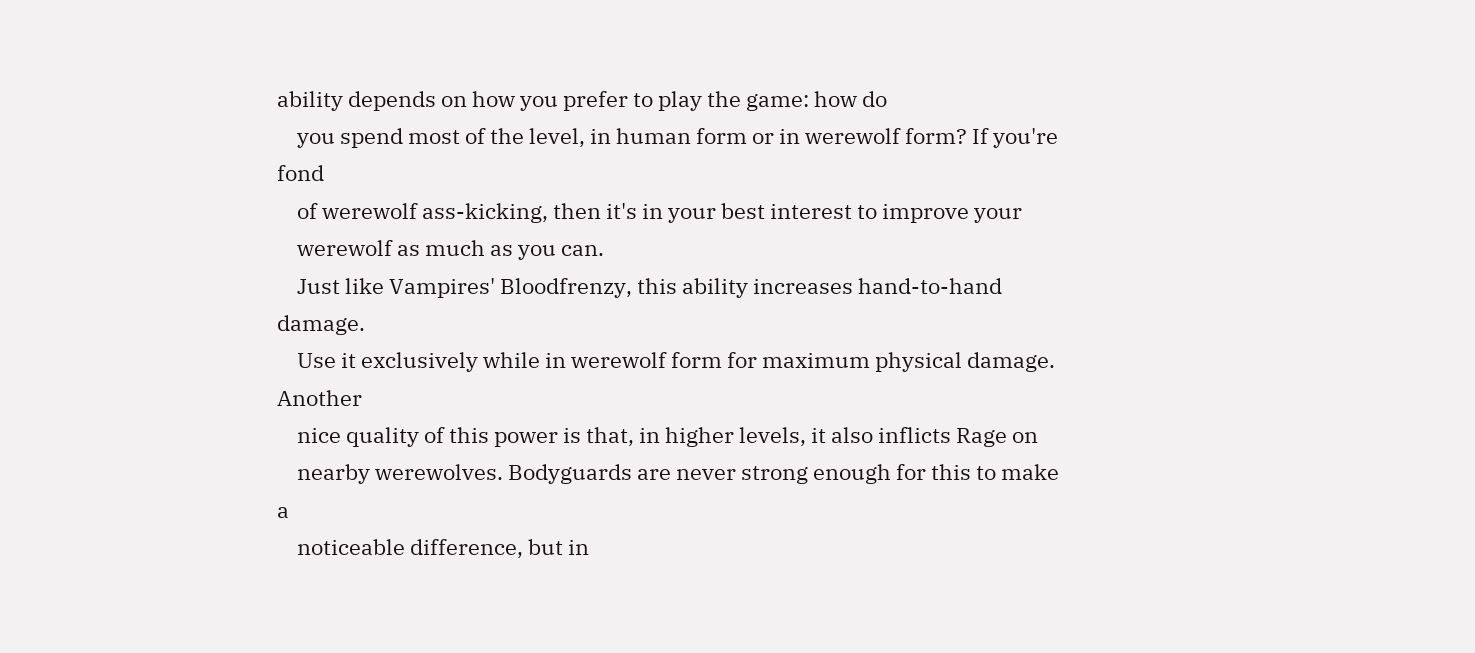ability depends on how you prefer to play the game: how do
    you spend most of the level, in human form or in werewolf form? If you're fond
    of werewolf ass-kicking, then it's in your best interest to improve your
    werewolf as much as you can.
    Just like Vampires' Bloodfrenzy, this ability increases hand-to-hand damage.
    Use it exclusively while in werewolf form for maximum physical damage. Another
    nice quality of this power is that, in higher levels, it also inflicts Rage on
    nearby werewolves. Bodyguards are never strong enough for this to make a
    noticeable difference, but in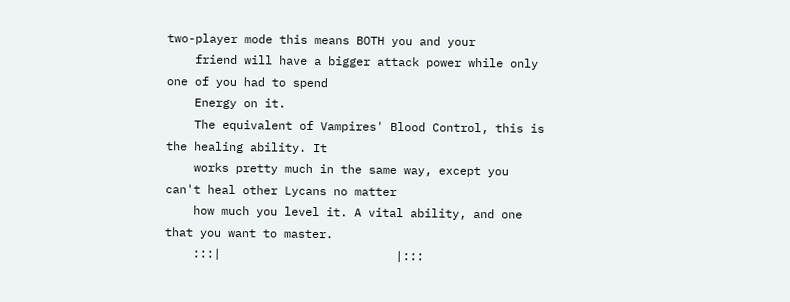two-player mode this means BOTH you and your
    friend will have a bigger attack power while only one of you had to spend
    Energy on it.
    The equivalent of Vampires' Blood Control, this is the healing ability. It
    works pretty much in the same way, except you can't heal other Lycans no matter
    how much you level it. A vital ability, and one that you want to master.
    :::|                         |:::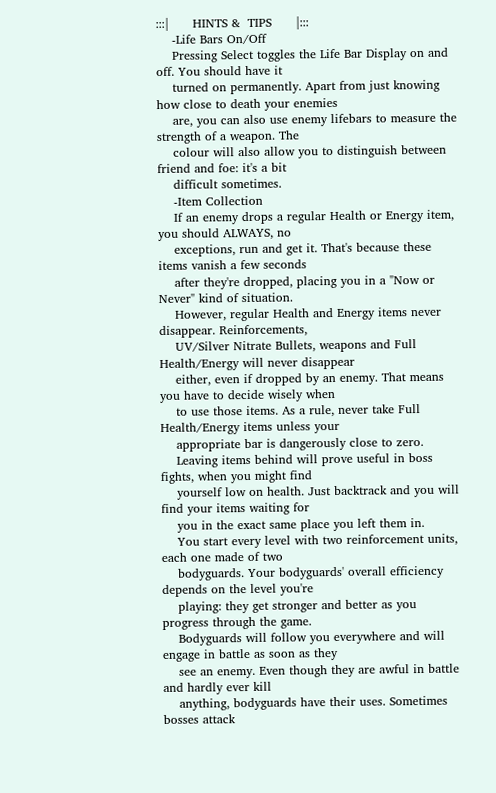:::|      HINTS &  TIPS      |:::
    -Life Bars On/Off
    Pressing Select toggles the Life Bar Display on and off. You should have it
    turned on permanently. Apart from just knowing how close to death your enemies
    are, you can also use enemy lifebars to measure the strength of a weapon. The
    colour will also allow you to distinguish between friend and foe: it's a bit
    difficult sometimes.
    -Item Collection
    If an enemy drops a regular Health or Energy item, you should ALWAYS, no
    exceptions, run and get it. That's because these items vanish a few seconds
    after they're dropped, placing you in a "Now or Never" kind of situation.
    However, regular Health and Energy items never disappear. Reinforcements,
    UV/Silver Nitrate Bullets, weapons and Full Health/Energy will never disappear
    either, even if dropped by an enemy. That means you have to decide wisely when
    to use those items. As a rule, never take Full Health/Energy items unless your
    appropriate bar is dangerously close to zero.
    Leaving items behind will prove useful in boss fights, when you might find
    yourself low on health. Just backtrack and you will find your items waiting for
    you in the exact same place you left them in.
    You start every level with two reinforcement units, each one made of two
    bodyguards. Your bodyguards' overall efficiency depends on the level you're
    playing: they get stronger and better as you progress through the game.
    Bodyguards will follow you everywhere and will engage in battle as soon as they
    see an enemy. Even though they are awful in battle and hardly ever kill
    anything, bodyguards have their uses. Sometimes bosses attack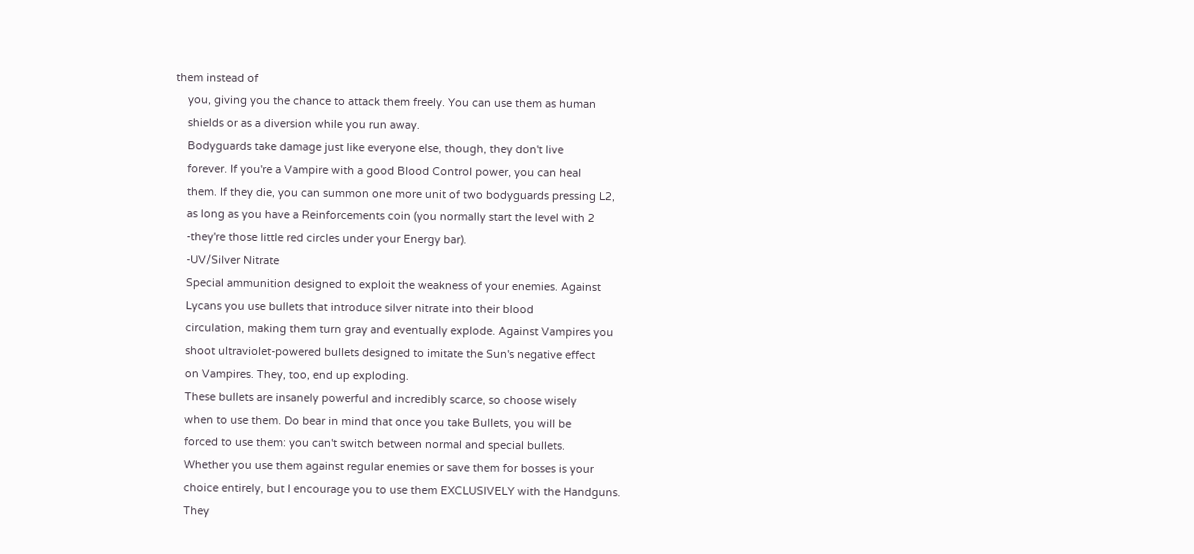them instead of
    you, giving you the chance to attack them freely. You can use them as human
    shields or as a diversion while you run away.
    Bodyguards take damage just like everyone else, though, they don't live
    forever. If you're a Vampire with a good Blood Control power, you can heal
    them. If they die, you can summon one more unit of two bodyguards pressing L2,
    as long as you have a Reinforcements coin (you normally start the level with 2
    -they're those little red circles under your Energy bar).
    -UV/Silver Nitrate
    Special ammunition designed to exploit the weakness of your enemies. Against
    Lycans you use bullets that introduce silver nitrate into their blood
    circulation, making them turn gray and eventually explode. Against Vampires you
    shoot ultraviolet-powered bullets designed to imitate the Sun's negative effect
    on Vampires. They, too, end up exploding.
    These bullets are insanely powerful and incredibly scarce, so choose wisely
    when to use them. Do bear in mind that once you take Bullets, you will be
    forced to use them: you can't switch between normal and special bullets.
    Whether you use them against regular enemies or save them for bosses is your
    choice entirely, but I encourage you to use them EXCLUSIVELY with the Handguns.
    They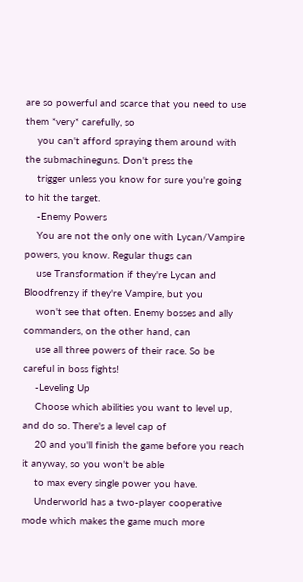are so powerful and scarce that you need to use them *very* carefully, so
    you can't afford spraying them around with the submachineguns. Don't press the
    trigger unless you know for sure you're going to hit the target.
    -Enemy Powers
    You are not the only one with Lycan/Vampire powers, you know. Regular thugs can
    use Transformation if they're Lycan and Bloodfrenzy if they're Vampire, but you
    won't see that often. Enemy bosses and ally commanders, on the other hand, can
    use all three powers of their race. So be careful in boss fights!
    -Leveling Up
    Choose which abilities you want to level up, and do so. There's a level cap of
    20 and you'll finish the game before you reach it anyway, so you won't be able
    to max every single power you have.
    Underworld has a two-player cooperative mode which makes the game much more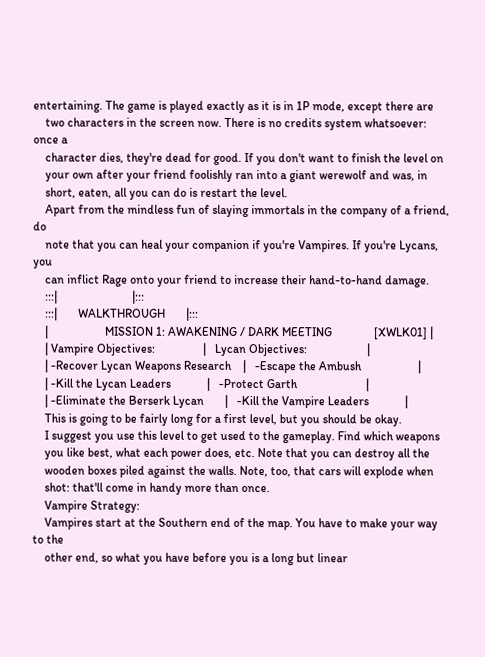entertaining. The game is played exactly as it is in 1P mode, except there are
    two characters in the screen now. There is no credits system whatsoever: once a
    character dies, they're dead for good. If you don't want to finish the level on
    your own after your friend foolishly ran into a giant werewolf and was, in
    short, eaten, all you can do is restart the level.
    Apart from the mindless fun of slaying immortals in the company of a friend, do
    note that you can heal your companion if you're Vampires. If you're Lycans, you
    can inflict Rage onto your friend to increase their hand-to-hand damage.
    :::|                         |:::
    :::|       WALKTHROUGH       |:::
    |                   MISSION 1: AWAKENING / DARK MEETING              [XWLK01] |
    | Vampire Objectives:                |   Lycan Objectives:                    |
    | -Recover Lycan Weapons Research    |   -Escape the Ambush                   |
    | -Kill the Lycan Leaders            |   -Protect Garth                       |
    | -Eliminate the Berserk Lycan       |   -Kill the Vampire Leaders            |
    This is going to be fairly long for a first level, but you should be okay.
    I suggest you use this level to get used to the gameplay. Find which weapons
    you like best, what each power does, etc. Note that you can destroy all the
    wooden boxes piled against the walls. Note, too, that cars will explode when
    shot: that'll come in handy more than once.
    Vampire Strategy:
    Vampires start at the Southern end of the map. You have to make your way to the
    other end, so what you have before you is a long but linear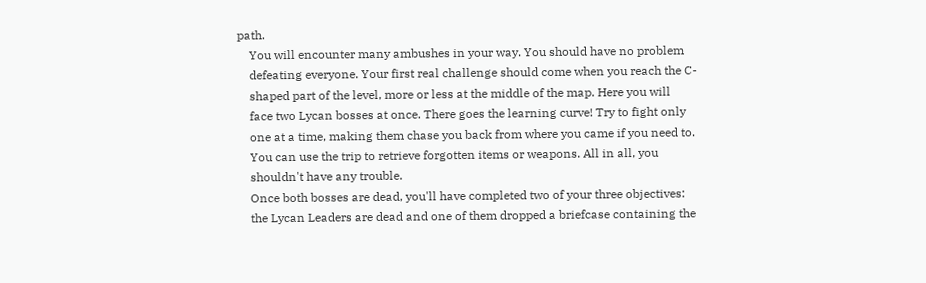path.
    You will encounter many ambushes in your way. You should have no problem
    defeating everyone. Your first real challenge should come when you reach the C-
    shaped part of the level, more or less at the middle of the map. Here you will
    face two Lycan bosses at once. There goes the learning curve! Try to fight only
    one at a time, making them chase you back from where you came if you need to.
    You can use the trip to retrieve forgotten items or weapons. All in all, you
    shouldn't have any trouble.
    Once both bosses are dead, you'll have completed two of your three objectives:
    the Lycan Leaders are dead and one of them dropped a briefcase containing the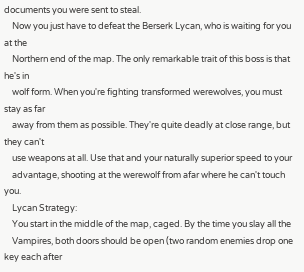documents you were sent to steal.
    Now you just have to defeat the Berserk Lycan, who is waiting for you at the
    Northern end of the map. The only remarkable trait of this boss is that he's in
    wolf form. When you're fighting transformed werewolves, you must stay as far
    away from them as possible. They're quite deadly at close range, but they can't
    use weapons at all. Use that and your naturally superior speed to your
    advantage, shooting at the werewolf from afar where he can't touch you.
    Lycan Strategy:
    You start in the middle of the map, caged. By the time you slay all the
    Vampires, both doors should be open (two random enemies drop one key each after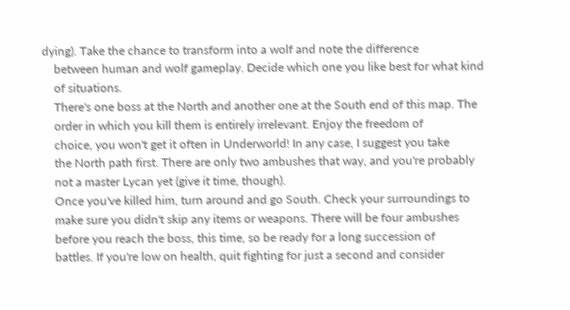dying). Take the chance to transform into a wolf and note the difference
    between human and wolf gameplay. Decide which one you like best for what kind
    of situations.
    There's one boss at the North and another one at the South end of this map. The
    order in which you kill them is entirely irrelevant. Enjoy the freedom of
    choice, you won't get it often in Underworld! In any case, I suggest you take
    the North path first. There are only two ambushes that way, and you're probably
    not a master Lycan yet (give it time, though).
    Once you've killed him, turn around and go South. Check your surroundings to
    make sure you didn't skip any items or weapons. There will be four ambushes
    before you reach the boss, this time, so be ready for a long succession of
    battles. If you're low on health, quit fighting for just a second and consider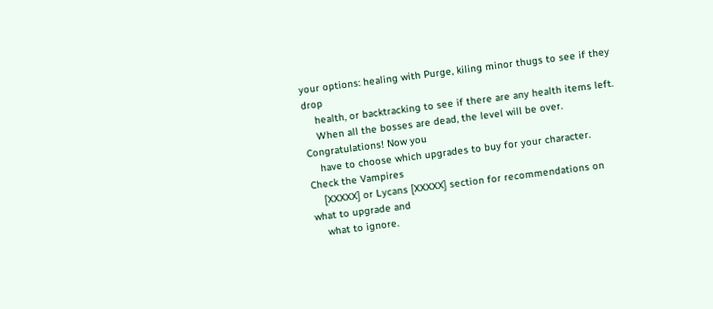your options: healing with Purge, kiling minor thugs to see if they drop
    health, or backtracking to see if there are any health items left.
    When all the bosses are dead, the level will be over. Congratulations! Now you
    have to choose which upgrades to buy for your character. Check the Vampires
    [XXXXX] or Lycans [XXXXX] section for recommendations on what to upgrade and
    what to ignore.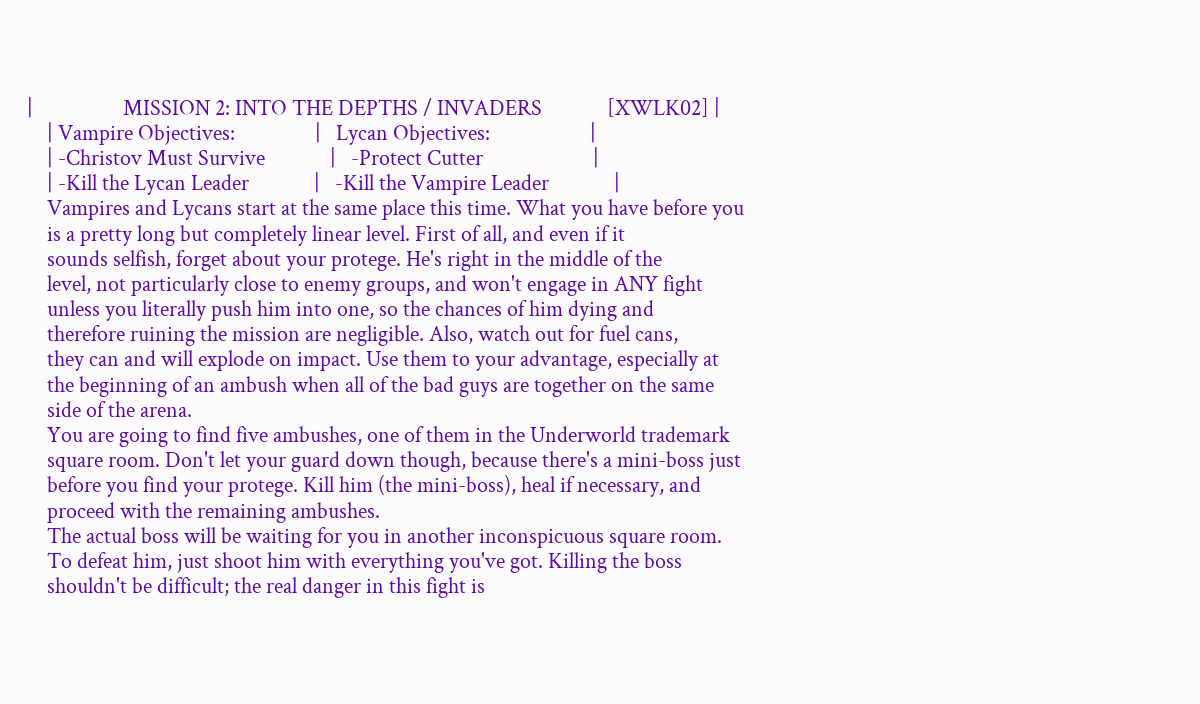|                  MISSION 2: INTO THE DEPTHS / INVADERS             [XWLK02] |
    | Vampire Objectives:                |   Lycan Objectives:                    |
    | -Christov Must Survive             |   -Protect Cutter                      |
    | -Kill the Lycan Leader             |   -Kill the Vampire Leader             |
    Vampires and Lycans start at the same place this time. What you have before you
    is a pretty long but completely linear level. First of all, and even if it
    sounds selfish, forget about your protege. He's right in the middle of the
    level, not particularly close to enemy groups, and won't engage in ANY fight
    unless you literally push him into one, so the chances of him dying and
    therefore ruining the mission are negligible. Also, watch out for fuel cans,
    they can and will explode on impact. Use them to your advantage, especially at
    the beginning of an ambush when all of the bad guys are together on the same
    side of the arena.
    You are going to find five ambushes, one of them in the Underworld trademark
    square room. Don't let your guard down though, because there's a mini-boss just
    before you find your protege. Kill him (the mini-boss), heal if necessary, and
    proceed with the remaining ambushes.
    The actual boss will be waiting for you in another inconspicuous square room.
    To defeat him, just shoot him with everything you've got. Killing the boss
    shouldn't be difficult; the real danger in this fight is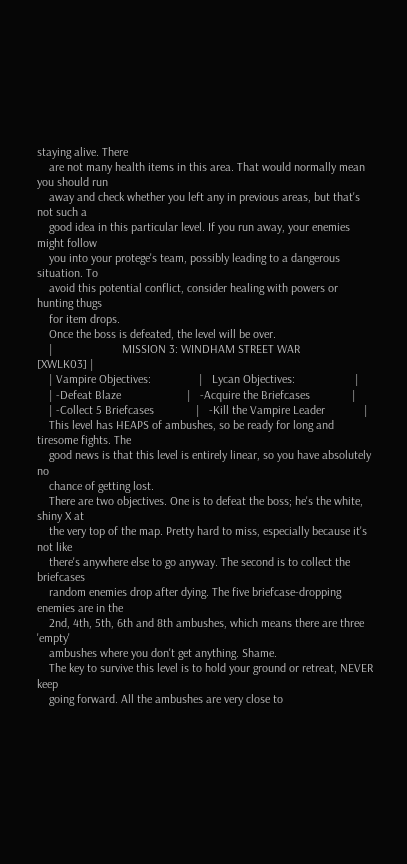staying alive. There
    are not many health items in this area. That would normally mean you should run
    away and check whether you left any in previous areas, but that's not such a
    good idea in this particular level. If you run away, your enemies might follow
    you into your protege's team, possibly leading to a dangerous situation. To
    avoid this potential conflict, consider healing with powers or hunting thugs
    for item drops.
    Once the boss is defeated, the level will be over.
    |                       MISSION 3: WINDHAM STREET WAR                [XWLK03] |
    | Vampire Objectives:                |   Lycan Objectives:                    |
    | -Defeat Blaze                      |   -Acquire the Briefcases              |
    | -Collect 5 Briefcases              |   -Kill the Vampire Leader             |
    This level has HEAPS of ambushes, so be ready for long and tiresome fights. The
    good news is that this level is entirely linear, so you have absolutely no
    chance of getting lost.
    There are two objectives. One is to defeat the boss; he's the white, shiny X at
    the very top of the map. Pretty hard to miss, especially because it's not like
    there's anywhere else to go anyway. The second is to collect the briefcases
    random enemies drop after dying. The five briefcase-dropping enemies are in the
    2nd, 4th, 5th, 6th and 8th ambushes, which means there are three 'empty'
    ambushes where you don't get anything. Shame.
    The key to survive this level is to hold your ground or retreat, NEVER keep
    going forward. All the ambushes are very close to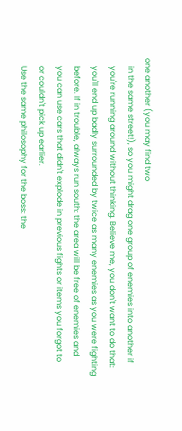one another (you may find two
    in the same street!), so you might drag one group of enemies into another if
    you're running around without thinking. Believe me, you don't want to do that:
    you'll end up badly surrounded by twice as many enemies as you were fighting
    before. If in trouble, always run south: the area will be free of enemies and
    you can use cars that didn't explode in previous fights or items you forgot to
    or couldn't pick up earlier.
    Use the same philosophy for the boss: the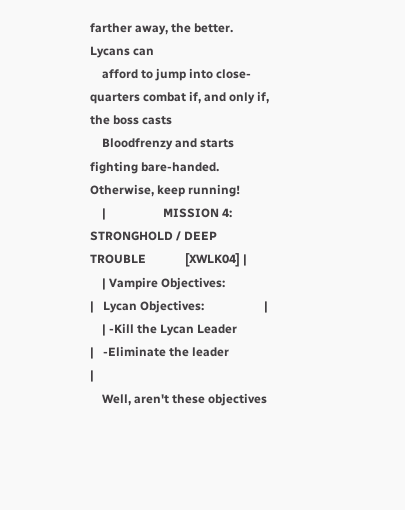farther away, the better. Lycans can
    afford to jump into close-quarters combat if, and only if, the boss casts
    Bloodfrenzy and starts fighting bare-handed. Otherwise, keep running!
    |                   MISSION 4: STRONGHOLD / DEEP TROUBLE             [XWLK04] |
    | Vampire Objectives:                |   Lycan Objectives:                    |
    | -Kill the Lycan Leader             |   -Eliminate the leader                |
    Well, aren't these objectives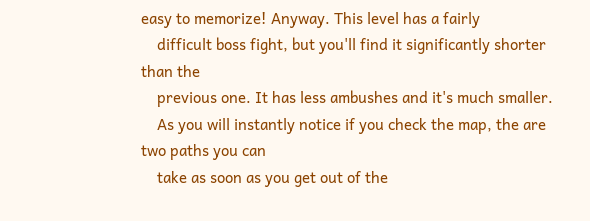easy to memorize! Anyway. This level has a fairly
    difficult boss fight, but you'll find it significantly shorter than the
    previous one. It has less ambushes and it's much smaller.
    As you will instantly notice if you check the map, the are two paths you can
    take as soon as you get out of the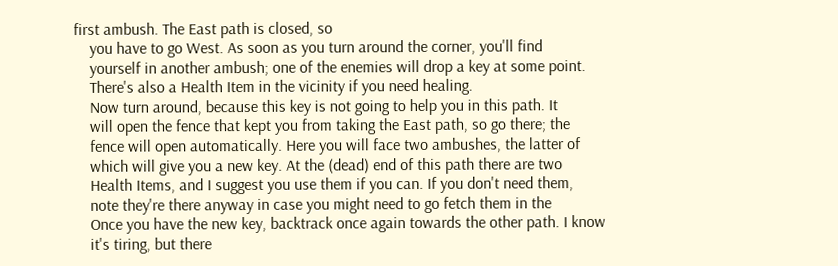first ambush. The East path is closed, so
    you have to go West. As soon as you turn around the corner, you'll find
    yourself in another ambush; one of the enemies will drop a key at some point.
    There's also a Health Item in the vicinity if you need healing.
    Now turn around, because this key is not going to help you in this path. It
    will open the fence that kept you from taking the East path, so go there; the
    fence will open automatically. Here you will face two ambushes, the latter of
    which will give you a new key. At the (dead) end of this path there are two
    Health Items, and I suggest you use them if you can. If you don't need them,
    note they're there anyway in case you might need to go fetch them in the
    Once you have the new key, backtrack once again towards the other path. I know
    it's tiring, but there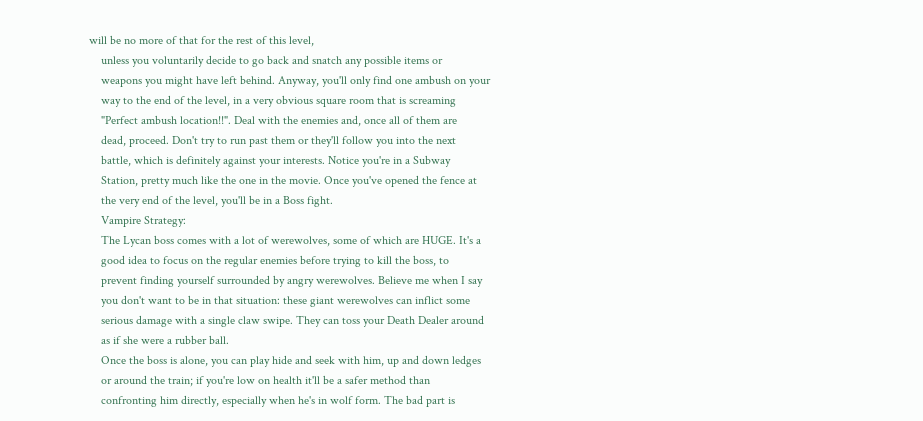will be no more of that for the rest of this level,
    unless you voluntarily decide to go back and snatch any possible items or
    weapons you might have left behind. Anyway, you'll only find one ambush on your
    way to the end of the level, in a very obvious square room that is screaming
    "Perfect ambush location!!". Deal with the enemies and, once all of them are
    dead, proceed. Don't try to run past them or they'll follow you into the next
    battle, which is definitely against your interests. Notice you're in a Subway
    Station, pretty much like the one in the movie. Once you've opened the fence at
    the very end of the level, you'll be in a Boss fight.
    Vampire Strategy:
    The Lycan boss comes with a lot of werewolves, some of which are HUGE. It's a
    good idea to focus on the regular enemies before trying to kill the boss, to
    prevent finding yourself surrounded by angry werewolves. Believe me when I say
    you don't want to be in that situation: these giant werewolves can inflict some
    serious damage with a single claw swipe. They can toss your Death Dealer around
    as if she were a rubber ball.
    Once the boss is alone, you can play hide and seek with him, up and down ledges
    or around the train; if you're low on health it'll be a safer method than
    confronting him directly, especially when he's in wolf form. The bad part is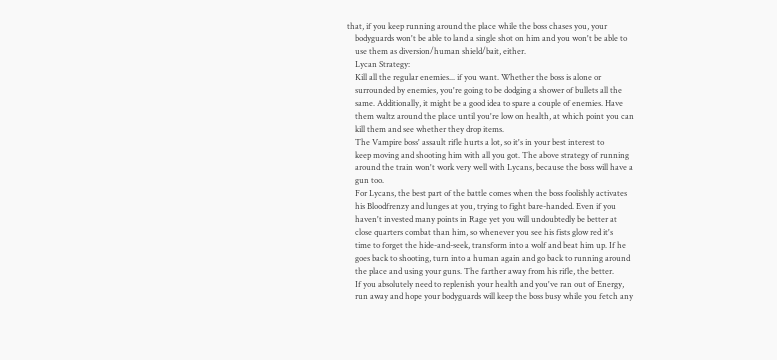that, if you keep running around the place while the boss chases you, your
    bodyguards won't be able to land a single shot on him and you won't be able to
    use them as diversion/human shield/bait, either.
    Lycan Strategy:
    Kill all the regular enemies... if you want. Whether the boss is alone or
    surrounded by enemies, you're going to be dodging a shower of bullets all the
    same. Additionally, it might be a good idea to spare a couple of enemies. Have
    them waltz around the place until you're low on health, at which point you can
    kill them and see whether they drop items.
    The Vampire boss' assault rifle hurts a lot, so it's in your best interest to
    keep moving and shooting him with all you got. The above strategy of running
    around the train won't work very well with Lycans, because the boss will have a
    gun too.
    For Lycans, the best part of the battle comes when the boss foolishly activates
    his Bloodfrenzy and lunges at you, trying to fight bare-handed. Even if you
    haven't invested many points in Rage yet you will undoubtedly be better at
    close quarters combat than him, so whenever you see his fists glow red it's
    time to forget the hide-and-seek, transform into a wolf and beat him up. If he
    goes back to shooting, turn into a human again and go back to running around
    the place and using your guns. The farther away from his rifle, the better.
    If you absolutely need to replenish your health and you've ran out of Energy,
    run away and hope your bodyguards will keep the boss busy while you fetch any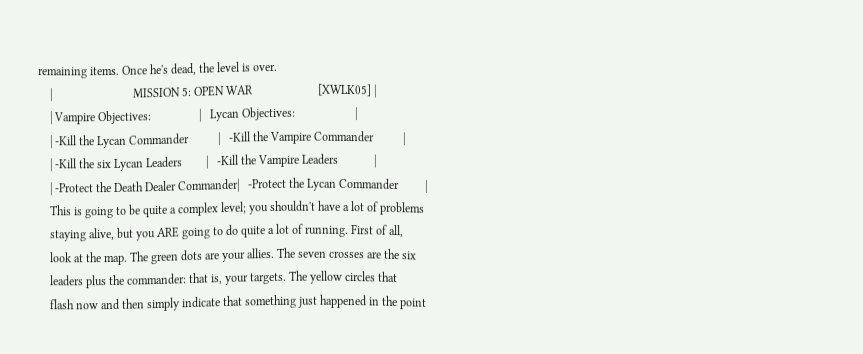remaining items. Once he's dead, the level is over.
    |                           MISSION 5: OPEN WAR                      [XWLK05] |
    | Vampire Objectives:                |   Lycan Objectives:                    |
    | -Kill the Lycan Commander          |   -Kill the Vampire Commander          |
    | -Kill the six Lycan Leaders        |   -Kill the Vampire Leaders            |
    | -Protect the Death Dealer Commander|   -Protect the Lycan Commander         |
    This is going to be quite a complex level; you shouldn't have a lot of problems
    staying alive, but you ARE going to do quite a lot of running. First of all,
    look at the map. The green dots are your allies. The seven crosses are the six
    leaders plus the commander: that is, your targets. The yellow circles that
    flash now and then simply indicate that something just happened in the point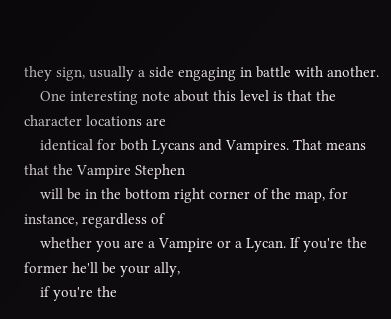they sign, usually a side engaging in battle with another.
    One interesting note about this level is that the character locations are
    identical for both Lycans and Vampires. That means that the Vampire Stephen
    will be in the bottom right corner of the map, for instance, regardless of
    whether you are a Vampire or a Lycan. If you're the former he'll be your ally,
    if you're the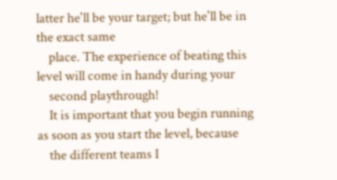latter he'll be your target; but he'll be in the exact same
    place. The experience of beating this level will come in handy during your
    second playthrough!
    It is important that you begin running as soon as you start the level, because
    the different teams I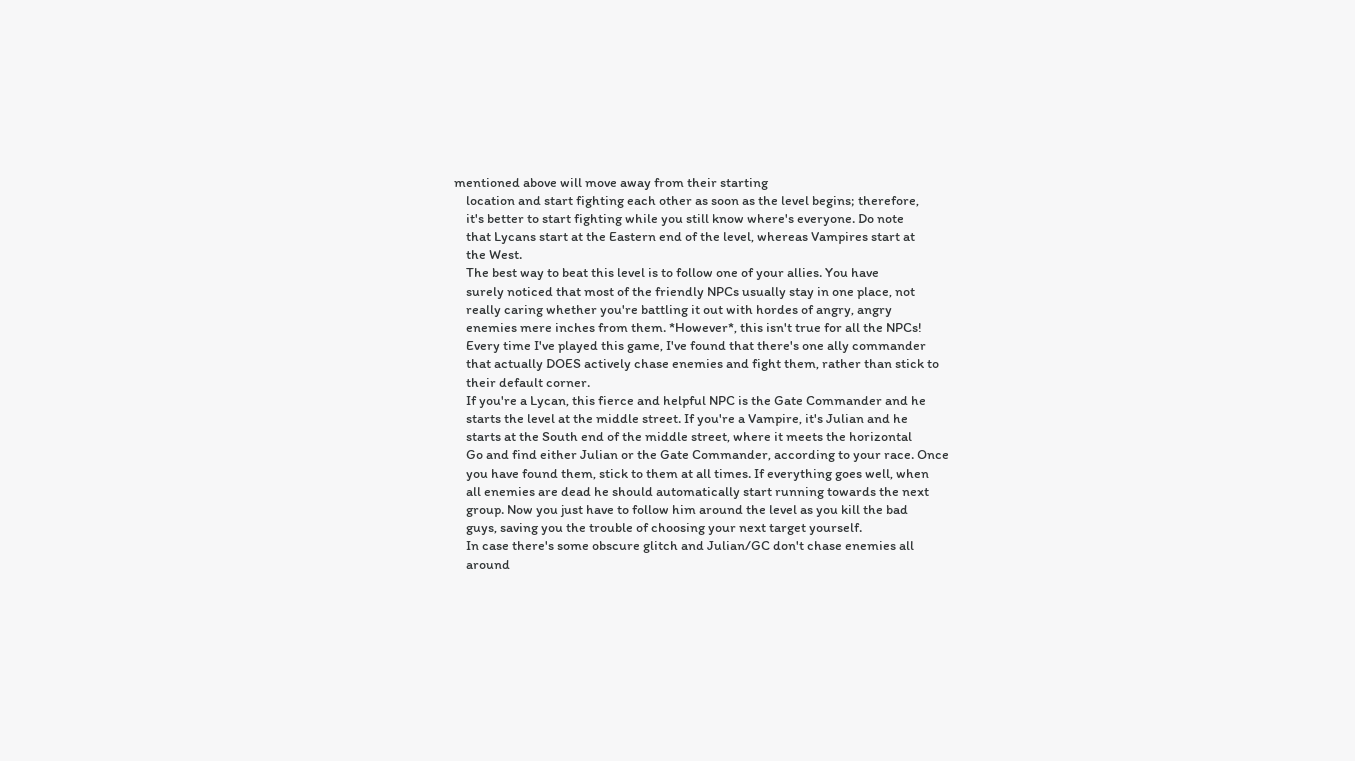mentioned above will move away from their starting
    location and start fighting each other as soon as the level begins; therefore,
    it's better to start fighting while you still know where's everyone. Do note
    that Lycans start at the Eastern end of the level, whereas Vampires start at
    the West.
    The best way to beat this level is to follow one of your allies. You have
    surely noticed that most of the friendly NPCs usually stay in one place, not
    really caring whether you're battling it out with hordes of angry, angry
    enemies mere inches from them. *However*, this isn't true for all the NPCs!
    Every time I've played this game, I've found that there's one ally commander
    that actually DOES actively chase enemies and fight them, rather than stick to
    their default corner.
    If you're a Lycan, this fierce and helpful NPC is the Gate Commander and he
    starts the level at the middle street. If you're a Vampire, it's Julian and he
    starts at the South end of the middle street, where it meets the horizontal
    Go and find either Julian or the Gate Commander, according to your race. Once
    you have found them, stick to them at all times. If everything goes well, when
    all enemies are dead he should automatically start running towards the next
    group. Now you just have to follow him around the level as you kill the bad
    guys, saving you the trouble of choosing your next target yourself.
    In case there's some obscure glitch and Julian/GC don't chase enemies all
    around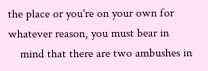the place or you're on your own for whatever reason, you must bear in
    mind that there are two ambushes in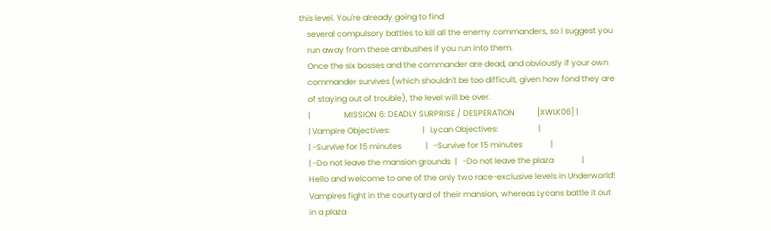this level. You're already going to find
    several compulsory battles to kill all the enemy commanders, so I suggest you
    run away from these ambushes if you run into them.
    Once the six bosses and the commander are dead, and obviously if your own
    commander survives (which shouldn't be too difficult, given how fond they are
    of staying out of trouble), the level will be over.
    |                 MISSION 6: DEADLY SURPRISE / DESPERATION           [XWLK06] |
    | Vampire Objectives:                |   Lycan Objectives:                    |
    | -Survive for 15 minutes            |   -Survive for 15 minutes              |
    | -Do not leave the mansion grounds  |   -Do not leave the plaza              |
    Hello and welcome to one of the only two race-exclusive levels in Underworld!
    Vampires fight in the courtyard of their mansion, whereas Lycans battle it out
    in a plaza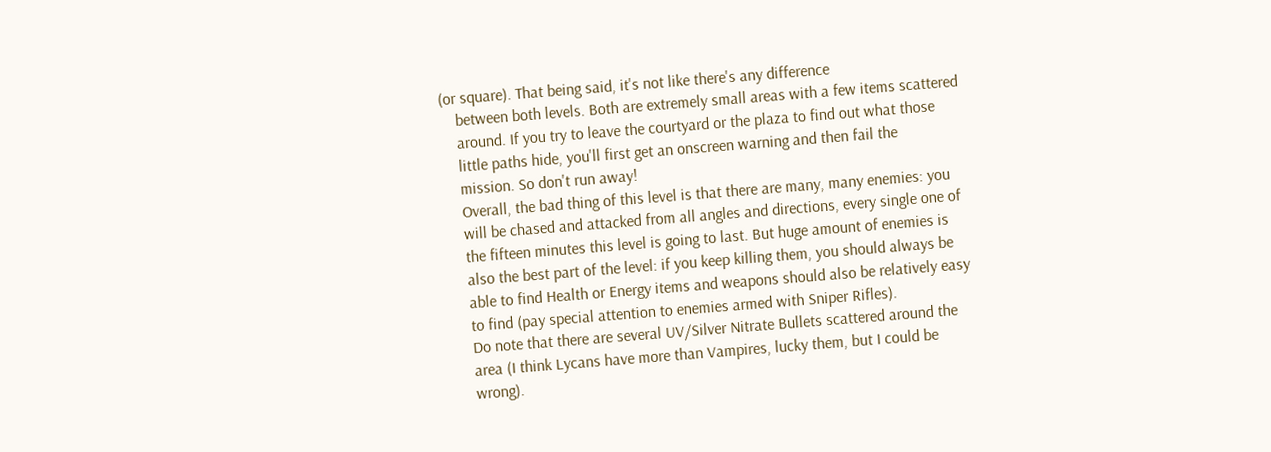(or square). That being said, it's not like there's any difference
    between both levels. Both are extremely small areas with a few items scattered
    around. If you try to leave the courtyard or the plaza to find out what those
    little paths hide, you'll first get an onscreen warning and then fail the
    mission. So don't run away!
    Overall, the bad thing of this level is that there are many, many enemies: you
    will be chased and attacked from all angles and directions, every single one of
    the fifteen minutes this level is going to last. But huge amount of enemies is
    also the best part of the level: if you keep killing them, you should always be
    able to find Health or Energy items and weapons should also be relatively easy
    to find (pay special attention to enemies armed with Sniper Rifles).
    Do note that there are several UV/Silver Nitrate Bullets scattered around the
    area (I think Lycans have more than Vampires, lucky them, but I could be
    wrong).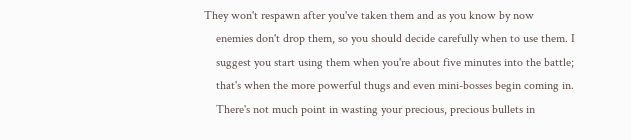They won't respawn after you've taken them and as you know by now
    enemies don't drop them, so you should decide carefully when to use them. I
    suggest you start using them when you're about five minutes into the battle;
    that's when the more powerful thugs and even mini-bosses begin coming in.
    There's not much point in wasting your precious, precious bullets in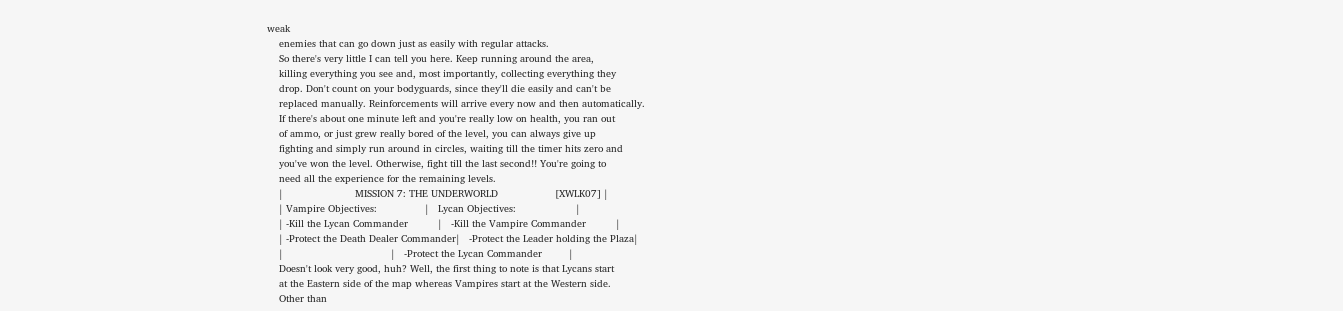weak
    enemies that can go down just as easily with regular attacks.
    So there's very little I can tell you here. Keep running around the area,
    killing everything you see and, most importantly, collecting everything they
    drop. Don't count on your bodyguards, since they'll die easily and can't be
    replaced manually. Reinforcements will arrive every now and then automatically.
    If there's about one minute left and you're really low on health, you ran out
    of ammo, or just grew really bored of the level, you can always give up
    fighting and simply run around in circles, waiting till the timer hits zero and
    you've won the level. Otherwise, fight till the last second!! You're going to
    need all the experience for the remaining levels.
    |                        MISSION 7: THE UNDERWORLD                   [XWLK07] |
    | Vampire Objectives:                |   Lycan Objectives:                    |
    | -Kill the Lycan Commander          |   -Kill the Vampire Commander          |
    | -Protect the Death Dealer Commander|   -Protect the Leader holding the Plaza|
    |                                    |   -Protect the Lycan Commander         |
    Doesn't look very good, huh? Well, the first thing to note is that Lycans start
    at the Eastern side of the map whereas Vampires start at the Western side.
    Other than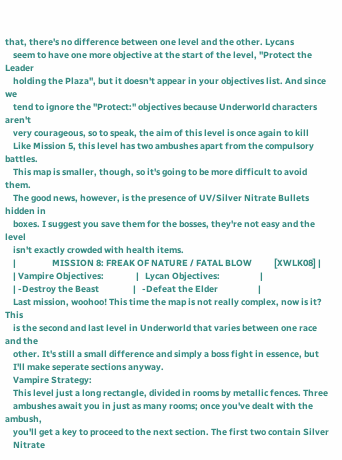that, there's no difference between one level and the other. Lycans
    seem to have one more objective at the start of the level, "Protect the Leader
    holding the Plaza", but it doesn't appear in your objectives list. And since we
    tend to ignore the "Protect:" objectives because Underworld characters aren't
    very courageous, so to speak, the aim of this level is once again to kill
    Like Mission 5, this level has two ambushes apart from the compulsory battles.
    This map is smaller, though, so it's going to be more difficult to avoid them.
    The good news, however, is the presence of UV/Silver Nitrate Bullets hidden in
    boxes. I suggest you save them for the bosses, they're not easy and the level
    isn't exactly crowded with health items.
    |                  MISSION 8: FREAK OF NATURE / FATAL BLOW           [XWLK08] |
    | Vampire Objectives:                |   Lycan Objectives:                    |
    | -Destroy the Beast                 |   -Defeat the Elder                    |
    Last mission, woohoo! This time the map is not really complex, now is it? This
    is the second and last level in Underworld that varies between one race and the
    other. It's still a small difference and simply a boss fight in essence, but
    I'll make seperate sections anyway.
    Vampire Strategy:
    This level just a long rectangle, divided in rooms by metallic fences. Three
    ambushes await you in just as many rooms; once you've dealt with the ambush,
    you'll get a key to proceed to the next section. The first two contain Silver
    Nitrate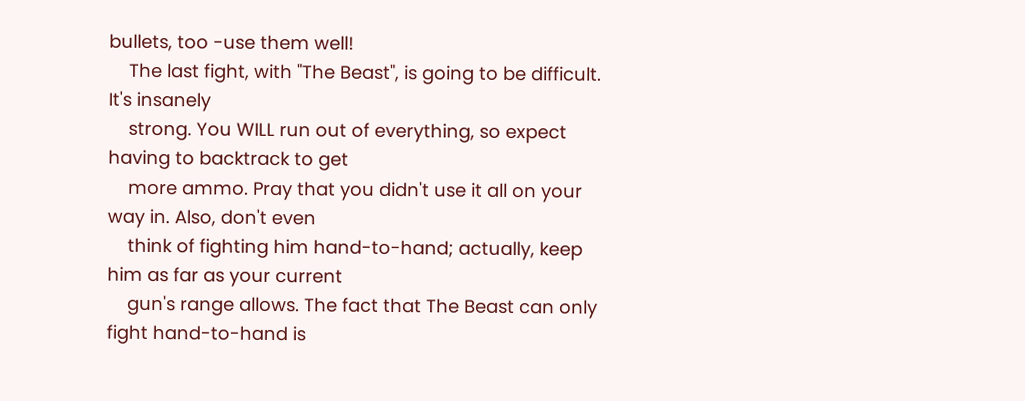bullets, too -use them well!
    The last fight, with "The Beast", is going to be difficult. It's insanely
    strong. You WILL run out of everything, so expect having to backtrack to get
    more ammo. Pray that you didn't use it all on your way in. Also, don't even
    think of fighting him hand-to-hand; actually, keep him as far as your current
    gun's range allows. The fact that The Beast can only fight hand-to-hand is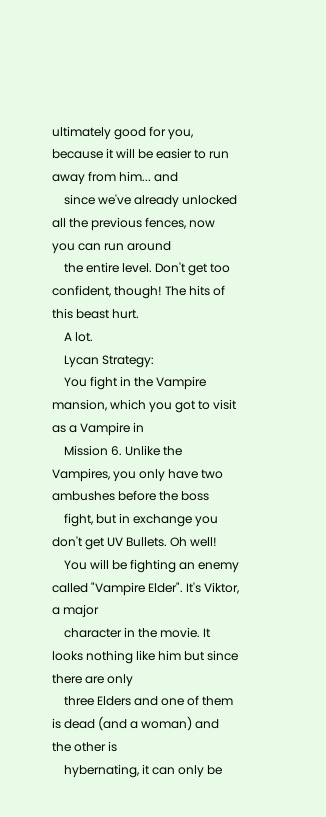ultimately good for you, because it will be easier to run away from him... and
    since we've already unlocked all the previous fences, now you can run around
    the entire level. Don't get too confident, though! The hits of this beast hurt.
    A lot.
    Lycan Strategy:
    You fight in the Vampire mansion, which you got to visit as a Vampire in
    Mission 6. Unlike the Vampires, you only have two ambushes before the boss
    fight, but in exchange you don't get UV Bullets. Oh well!
    You will be fighting an enemy called "Vampire Elder". It's Viktor, a major
    character in the movie. It looks nothing like him but since there are only
    three Elders and one of them is dead (and a woman) and the other is
    hybernating, it can only be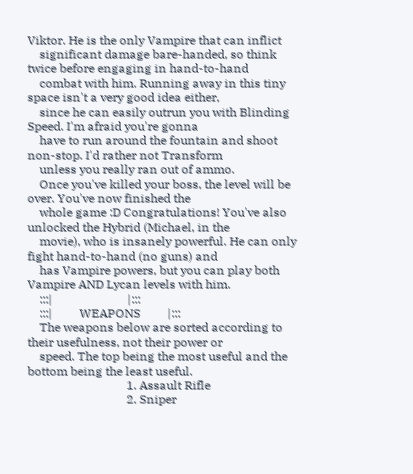Viktor. He is the only Vampire that can inflict
    significant damage bare-handed, so think twice before engaging in hand-to-hand
    combat with him. Running away in this tiny space isn't a very good idea either,
    since he can easily outrun you with Blinding Speed. I'm afraid you're gonna
    have to run around the fountain and shoot non-stop. I'd rather not Transform
    unless you really ran out of ammo.
    Once you've killed your boss, the level will be over. You've now finished the
    whole game :D Congratulations! You've also unlocked the Hybrid (Michael, in the
    movie), who is insanely powerful. He can only fight hand-to-hand (no guns) and
    has Vampire powers, but you can play both Vampire AND Lycan levels with him.
    :::|                         |:::
    :::|         WEAPONS         |:::
    The weapons below are sorted according to their usefulness, not their power or
    speed. The top being the most useful and the bottom being the least useful.
                                 1. Assault Rifle
                                 2. Sniper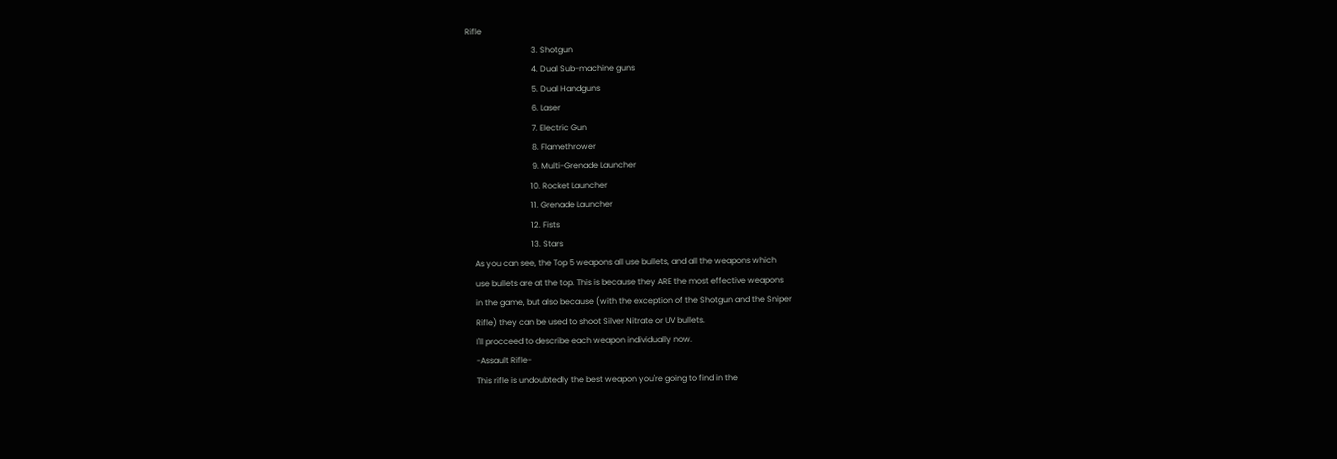Rifle
                                 3. Shotgun
                                 4. Dual Sub-machine guns
                                 5. Dual Handguns
                                 6. Laser
                                 7. Electric Gun
                                 8. Flamethrower
                                 9. Multi-Grenade Launcher
                                10. Rocket Launcher
                                11. Grenade Launcher
                                12. Fists
                                13. Stars
    As you can see, the Top 5 weapons all use bullets, and all the weapons which
    use bullets are at the top. This is because they ARE the most effective weapons
    in the game, but also because (with the exception of the Shotgun and the Sniper
    Rifle) they can be used to shoot Silver Nitrate or UV bullets.
    I'll procceed to describe each weapon individually now.
    -Assault Rifle-
    This rifle is undoubtedly the best weapon you're going to find in the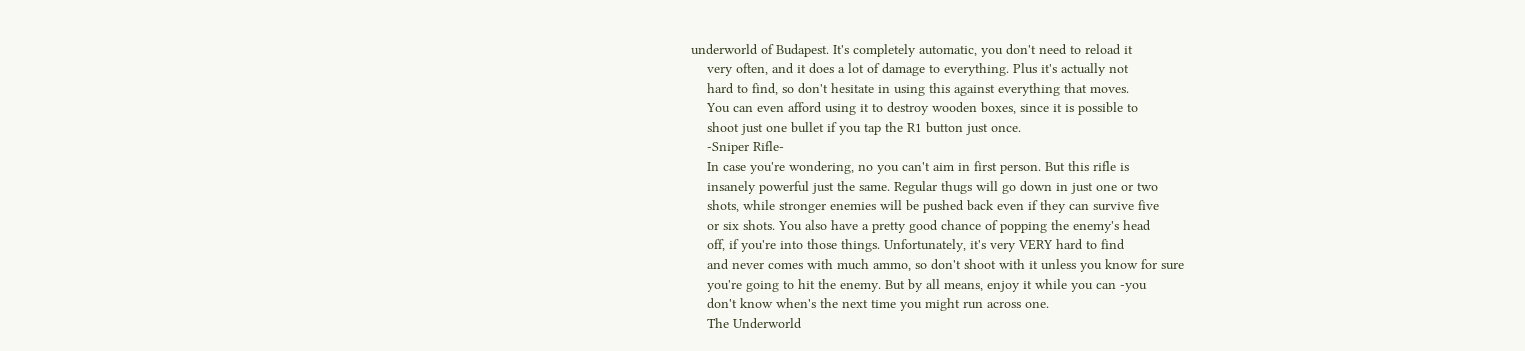underworld of Budapest. It's completely automatic, you don't need to reload it
    very often, and it does a lot of damage to everything. Plus it's actually not
    hard to find, so don't hesitate in using this against everything that moves.
    You can even afford using it to destroy wooden boxes, since it is possible to
    shoot just one bullet if you tap the R1 button just once.
    -Sniper Rifle-
    In case you're wondering, no you can't aim in first person. But this rifle is
    insanely powerful just the same. Regular thugs will go down in just one or two
    shots, while stronger enemies will be pushed back even if they can survive five
    or six shots. You also have a pretty good chance of popping the enemy's head
    off, if you're into those things. Unfortunately, it's very VERY hard to find
    and never comes with much ammo, so don't shoot with it unless you know for sure
    you're going to hit the enemy. But by all means, enjoy it while you can -you
    don't know when's the next time you might run across one.
    The Underworld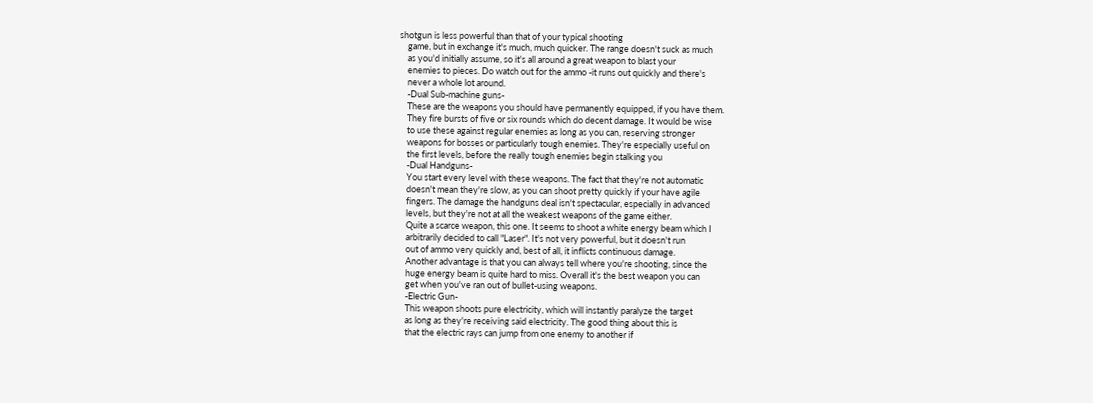shotgun is less powerful than that of your typical shooting
    game, but in exchange it's much, much quicker. The range doesn't suck as much
    as you'd initially assume, so it's all around a great weapon to blast your
    enemies to pieces. Do watch out for the ammo -it runs out quickly and there's
    never a whole lot around.
    -Dual Sub-machine guns-
    These are the weapons you should have permanently equipped, if you have them.
    They fire bursts of five or six rounds which do decent damage. It would be wise
    to use these against regular enemies as long as you can, reserving stronger
    weapons for bosses or particularly tough enemies. They're especially useful on
    the first levels, before the really tough enemies begin stalking you
    -Dual Handguns-
    You start every level with these weapons. The fact that they're not automatic
    doesn't mean they're slow, as you can shoot pretty quickly if your have agile
    fingers. The damage the handguns deal isn't spectacular, especially in advanced
    levels, but they're not at all the weakest weapons of the game either.
    Quite a scarce weapon, this one. It seems to shoot a white energy beam which I
    arbitrarily decided to call "Laser". It's not very powerful, but it doesn't run
    out of ammo very quickly and, best of all, it inflicts continuous damage.
    Another advantage is that you can always tell where you're shooting, since the
    huge energy beam is quite hard to miss. Overall it's the best weapon you can
    get when you've ran out of bullet-using weapons.
    -Electric Gun-
    This weapon shoots pure electricity, which will instantly paralyze the target
    as long as they're receiving said electricity. The good thing about this is
    that the electric rays can jump from one enemy to another if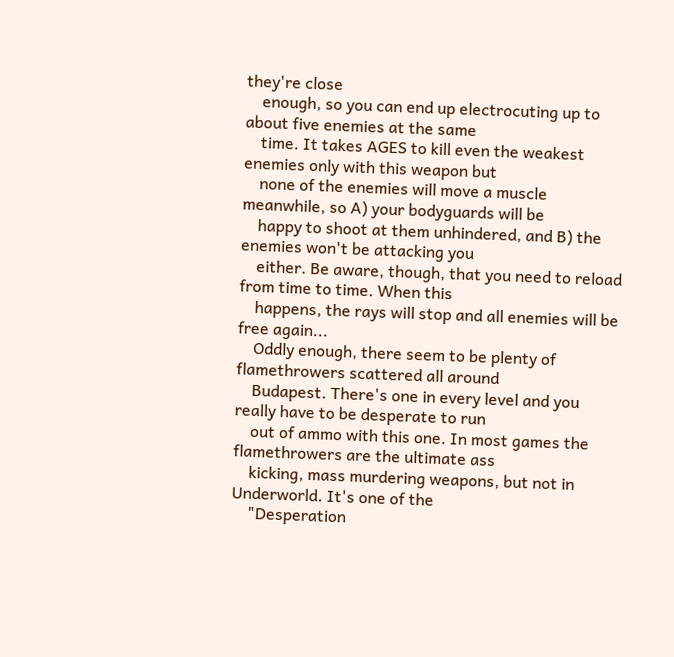they're close
    enough, so you can end up electrocuting up to about five enemies at the same
    time. It takes AGES to kill even the weakest enemies only with this weapon but
    none of the enemies will move a muscle meanwhile, so A) your bodyguards will be
    happy to shoot at them unhindered, and B) the enemies won't be attacking you
    either. Be aware, though, that you need to reload from time to time. When this
    happens, the rays will stop and all enemies will be free again...
    Oddly enough, there seem to be plenty of flamethrowers scattered all around
    Budapest. There's one in every level and you really have to be desperate to run
    out of ammo with this one. In most games the flamethrowers are the ultimate ass
    kicking, mass murdering weapons, but not in Underworld. It's one of the
    "Desperation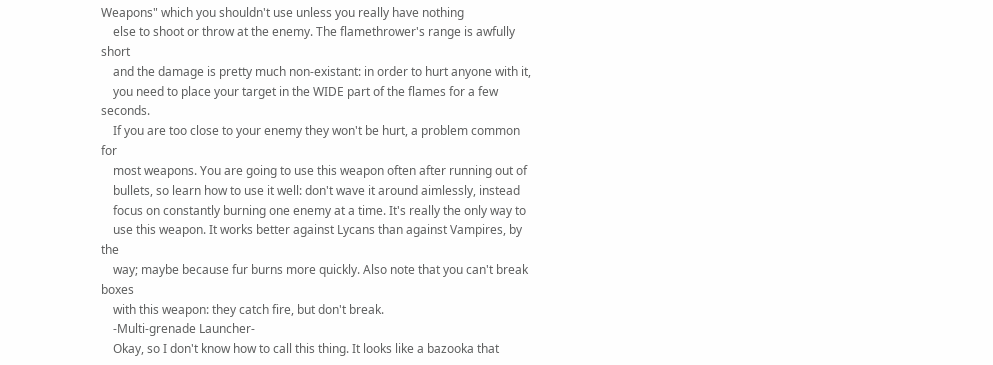Weapons" which you shouldn't use unless you really have nothing
    else to shoot or throw at the enemy. The flamethrower's range is awfully short
    and the damage is pretty much non-existant: in order to hurt anyone with it,
    you need to place your target in the WIDE part of the flames for a few seconds.
    If you are too close to your enemy they won't be hurt, a problem common for
    most weapons. You are going to use this weapon often after running out of
    bullets, so learn how to use it well: don't wave it around aimlessly, instead
    focus on constantly burning one enemy at a time. It's really the only way to
    use this weapon. It works better against Lycans than against Vampires, by the
    way; maybe because fur burns more quickly. Also note that you can't break boxes
    with this weapon: they catch fire, but don't break.
    -Multi-grenade Launcher-
    Okay, so I don't know how to call this thing. It looks like a bazooka that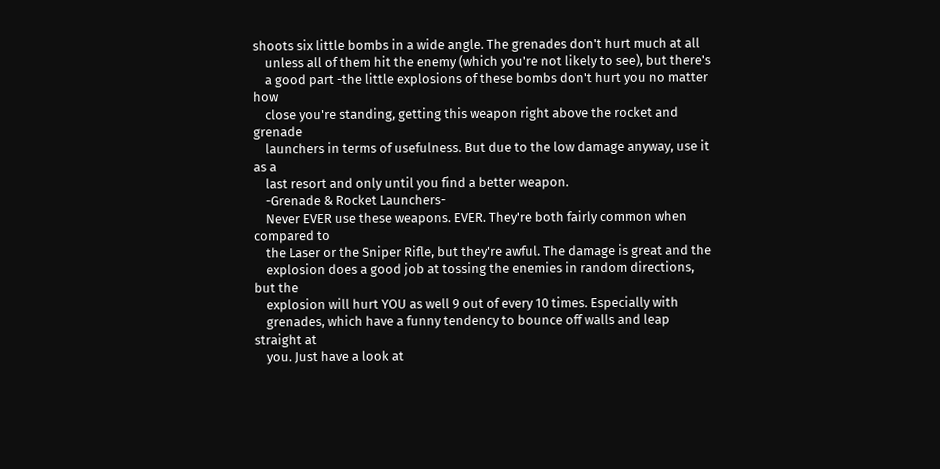shoots six little bombs in a wide angle. The grenades don't hurt much at all
    unless all of them hit the enemy (which you're not likely to see), but there's
    a good part -the little explosions of these bombs don't hurt you no matter how
    close you're standing, getting this weapon right above the rocket and grenade
    launchers in terms of usefulness. But due to the low damage anyway, use it as a
    last resort and only until you find a better weapon.
    -Grenade & Rocket Launchers-
    Never EVER use these weapons. EVER. They're both fairly common when compared to
    the Laser or the Sniper Rifle, but they're awful. The damage is great and the
    explosion does a good job at tossing the enemies in random directions, but the
    explosion will hurt YOU as well 9 out of every 10 times. Especially with
    grenades, which have a funny tendency to bounce off walls and leap straight at
    you. Just have a look at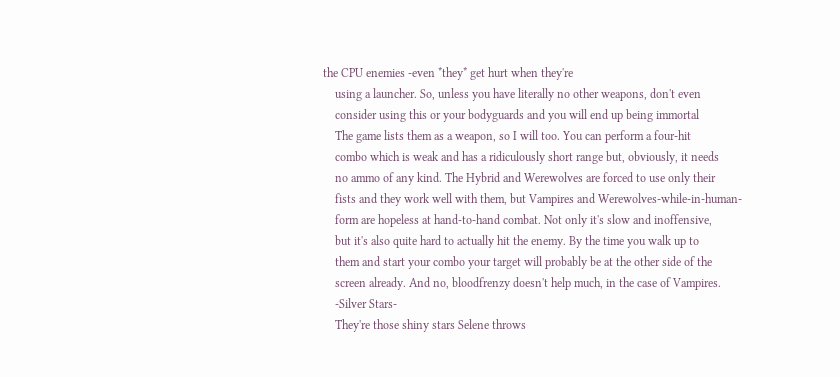the CPU enemies -even *they* get hurt when they're
    using a launcher. So, unless you have literally no other weapons, don't even
    consider using this or your bodyguards and you will end up being immortal
    The game lists them as a weapon, so I will too. You can perform a four-hit
    combo which is weak and has a ridiculously short range but, obviously, it needs
    no ammo of any kind. The Hybrid and Werewolves are forced to use only their
    fists and they work well with them, but Vampires and Werewolves-while-in-human-
    form are hopeless at hand-to-hand combat. Not only it's slow and inoffensive,
    but it's also quite hard to actually hit the enemy. By the time you walk up to
    them and start your combo your target will probably be at the other side of the
    screen already. And no, bloodfrenzy doesn't help much, in the case of Vampires.
    -Silver Stars-
    They're those shiny stars Selene throws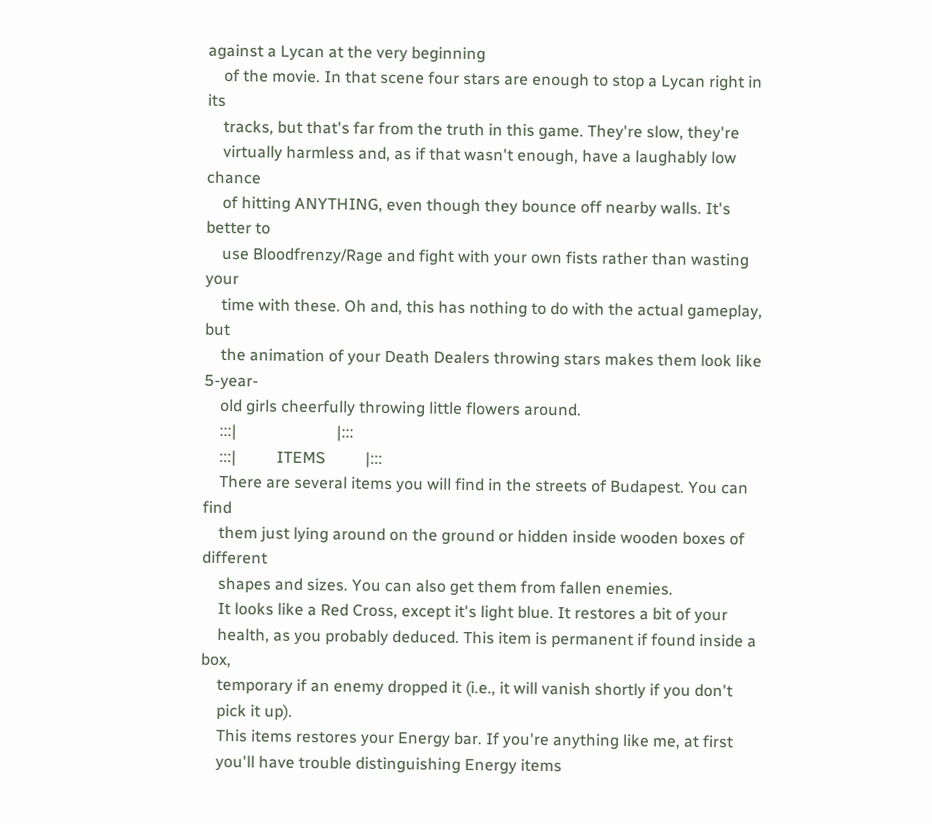against a Lycan at the very beginning
    of the movie. In that scene four stars are enough to stop a Lycan right in its
    tracks, but that's far from the truth in this game. They're slow, they're
    virtually harmless and, as if that wasn't enough, have a laughably low chance
    of hitting ANYTHING, even though they bounce off nearby walls. It's better to
    use Bloodfrenzy/Rage and fight with your own fists rather than wasting your
    time with these. Oh and, this has nothing to do with the actual gameplay, but
    the animation of your Death Dealers throwing stars makes them look like 5-year-
    old girls cheerfully throwing little flowers around.
    :::|                         |:::
    :::|          ITEMS          |:::
    There are several items you will find in the streets of Budapest. You can find
    them just lying around on the ground or hidden inside wooden boxes of different
    shapes and sizes. You can also get them from fallen enemies.
    It looks like a Red Cross, except it's light blue. It restores a bit of your
    health, as you probably deduced. This item is permanent if found inside a box,
    temporary if an enemy dropped it (i.e., it will vanish shortly if you don't
    pick it up).
    This items restores your Energy bar. If you're anything like me, at first
    you'll have trouble distinguishing Energy items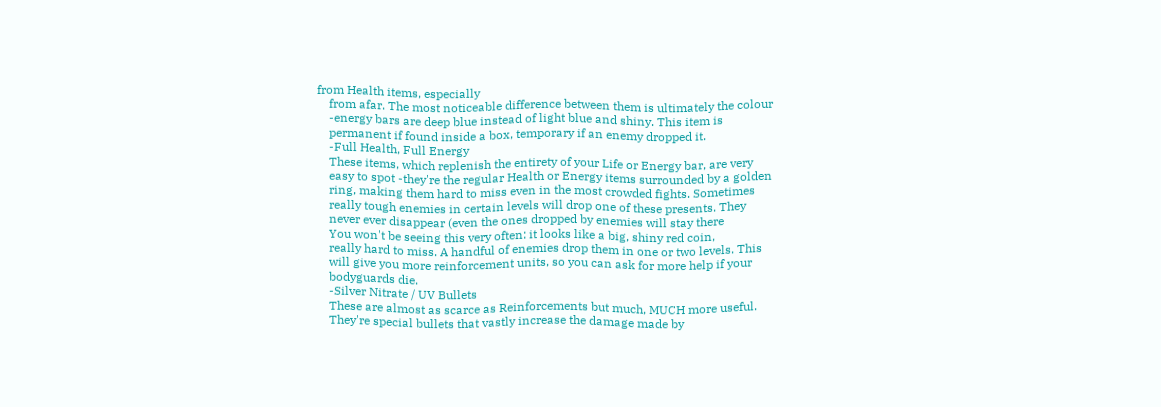from Health items, especially
    from afar. The most noticeable difference between them is ultimately the colour
    -energy bars are deep blue instead of light blue and shiny. This item is
    permanent if found inside a box, temporary if an enemy dropped it.
    -Full Health, Full Energy
    These items, which replenish the entirety of your Life or Energy bar, are very
    easy to spot -they're the regular Health or Energy items surrounded by a golden
    ring, making them hard to miss even in the most crowded fights. Sometimes
    really tough enemies in certain levels will drop one of these presents. They
    never ever disappear (even the ones dropped by enemies will stay there
    You won't be seeing this very often: it looks like a big, shiny red coin,
    really hard to miss. A handful of enemies drop them in one or two levels. This
    will give you more reinforcement units, so you can ask for more help if your
    bodyguards die.
    -Silver Nitrate / UV Bullets
    These are almost as scarce as Reinforcements but much, MUCH more useful.
    They're special bullets that vastly increase the damage made by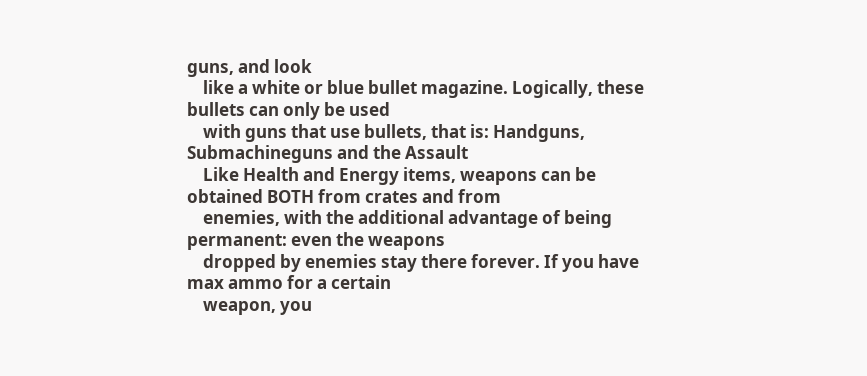guns, and look
    like a white or blue bullet magazine. Logically, these bullets can only be used
    with guns that use bullets, that is: Handguns, Submachineguns and the Assault
    Like Health and Energy items, weapons can be obtained BOTH from crates and from
    enemies, with the additional advantage of being permanent: even the weapons
    dropped by enemies stay there forever. If you have max ammo for a certain
    weapon, you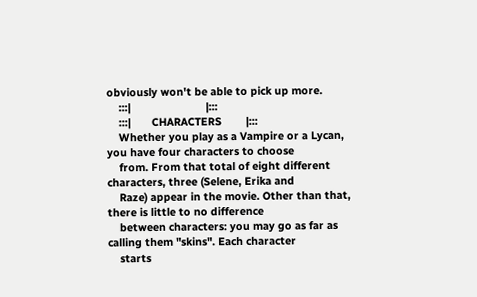obviously won't be able to pick up more.
    :::|                         |:::
    :::|       CHARACTERS        |:::
    Whether you play as a Vampire or a Lycan, you have four characters to choose
    from. From that total of eight different characters, three (Selene, Erika and
    Raze) appear in the movie. Other than that, there is little to no difference
    between characters: you may go as far as calling them "skins". Each character
    starts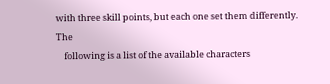with three skill points, but each one set them differently. The
    following is a list of the available characters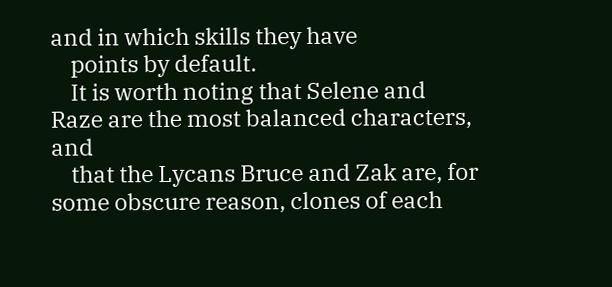and in which skills they have
    points by default.
    It is worth noting that Selene and Raze are the most balanced characters, and
    that the Lycans Bruce and Zak are, for some obscure reason, clones of each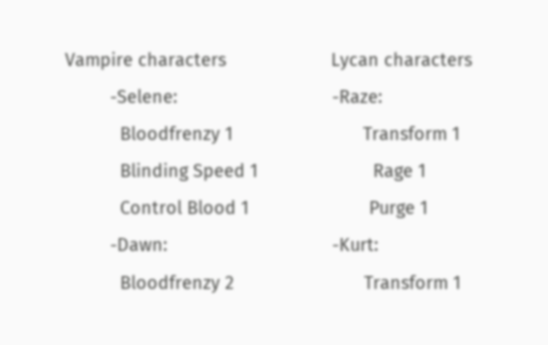Vampire characters                     Lycan characters
         -Selene:                               -Raze:
           Bloodfrenzy 1                          Transform 1
           Blinding Speed 1                       Rage 1
           Control Blood 1                        Purge 1
         -Dawn:                                 -Kurt:
           Bloodfrenzy 2                          Transform 1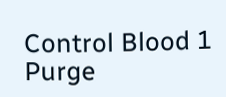Control Blood 1                        Purge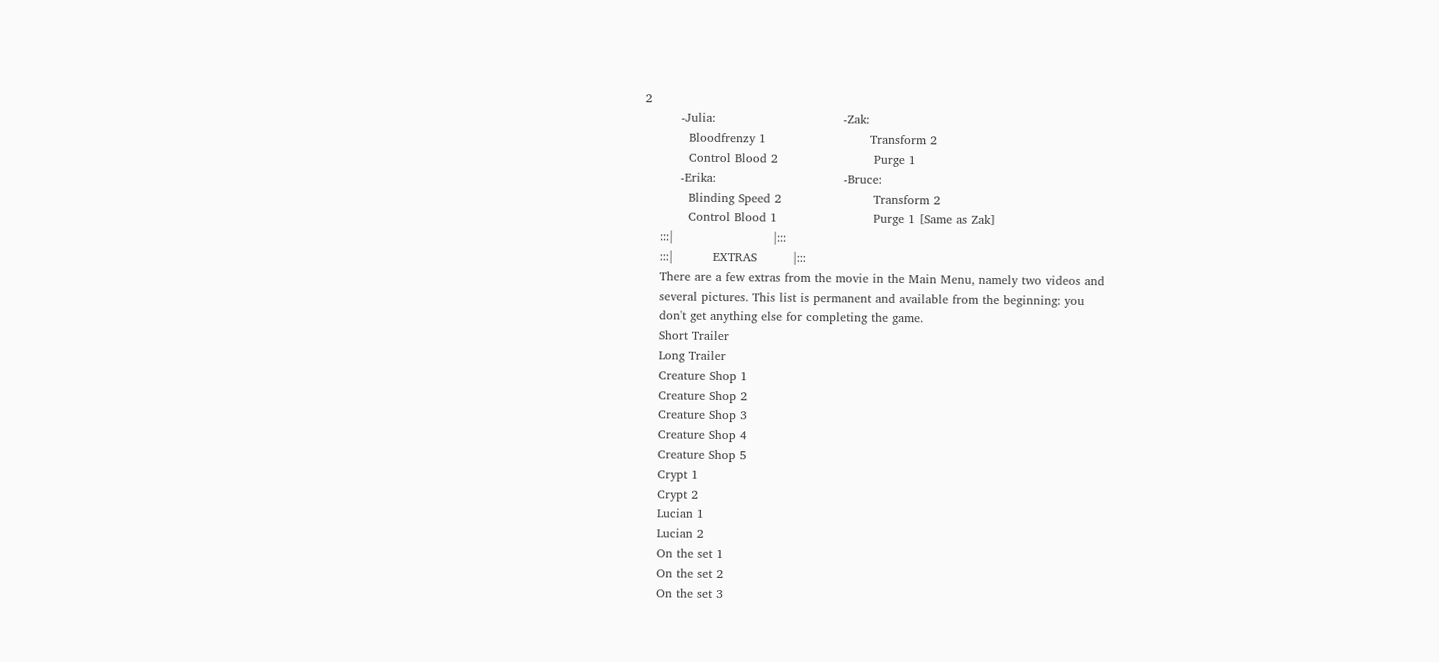2
         -Julia:                                -Zak:
           Bloodfrenzy 1                          Transform 2
           Control Blood 2                        Purge 1
         -Erika:                                -Bruce:
           Blinding Speed 2                       Transform 2
           Control Blood 1                        Purge 1 [Same as Zak]
    :::|                         |:::
    :::|          EXTRAS         |:::
    There are a few extras from the movie in the Main Menu, namely two videos and
    several pictures. This list is permanent and available from the beginning: you
    don't get anything else for completing the game.
    Short Trailer
    Long Trailer
    Creature Shop 1
    Creature Shop 2
    Creature Shop 3
    Creature Shop 4
    Creature Shop 5
    Crypt 1
    Crypt 2
    Lucian 1
    Lucian 2
    On the set 1
    On the set 2
    On the set 3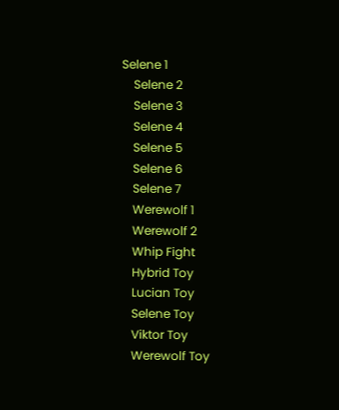Selene 1
    Selene 2
    Selene 3
    Selene 4
    Selene 5
    Selene 6
    Selene 7
    Werewolf 1
    Werewolf 2
    Whip Fight
    Hybrid Toy
    Lucian Toy
    Selene Toy
    Viktor Toy
    Werewolf Toy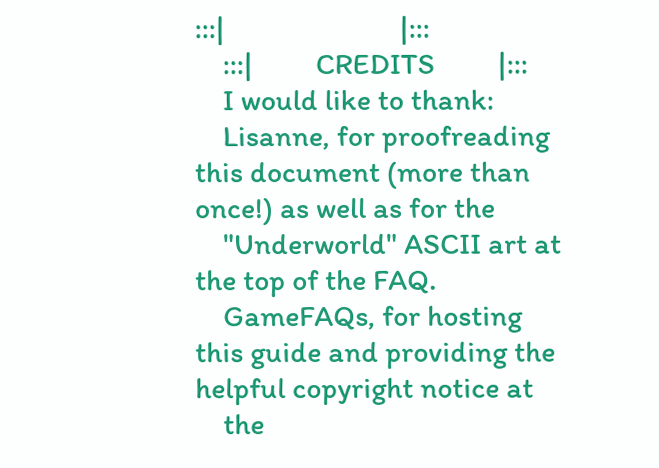:::|                         |:::
    :::|         CREDITS         |:::
    I would like to thank:
    Lisanne, for proofreading this document (more than once!) as well as for the
    "Underworld" ASCII art at the top of the FAQ.
    GameFAQs, for hosting this guide and providing the helpful copyright notice at
    the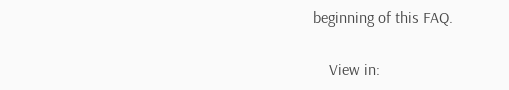beginning of this FAQ.

    View in: